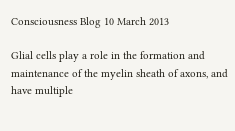Consciousness Blog 10 March 2013

Glial cells play a role in the formation and maintenance of the myelin sheath of axons, and have multiple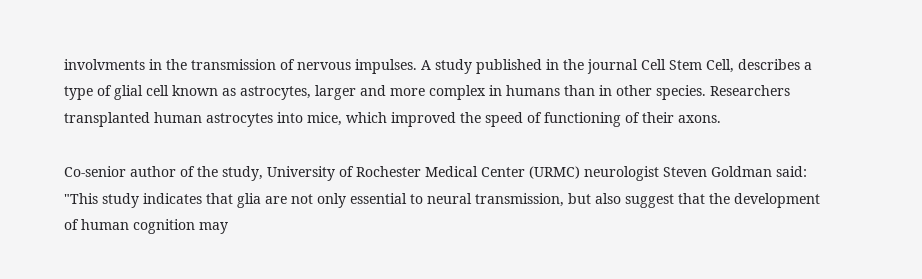involvments in the transmission of nervous impulses. A study published in the journal Cell Stem Cell, describes a type of glial cell known as astrocytes, larger and more complex in humans than in other species. Researchers transplanted human astrocytes into mice, which improved the speed of functioning of their axons.

Co-senior author of the study, University of Rochester Medical Center (URMC) neurologist Steven Goldman said: "This study indicates that glia are not only essential to neural transmission, but also suggest that the development of human cognition may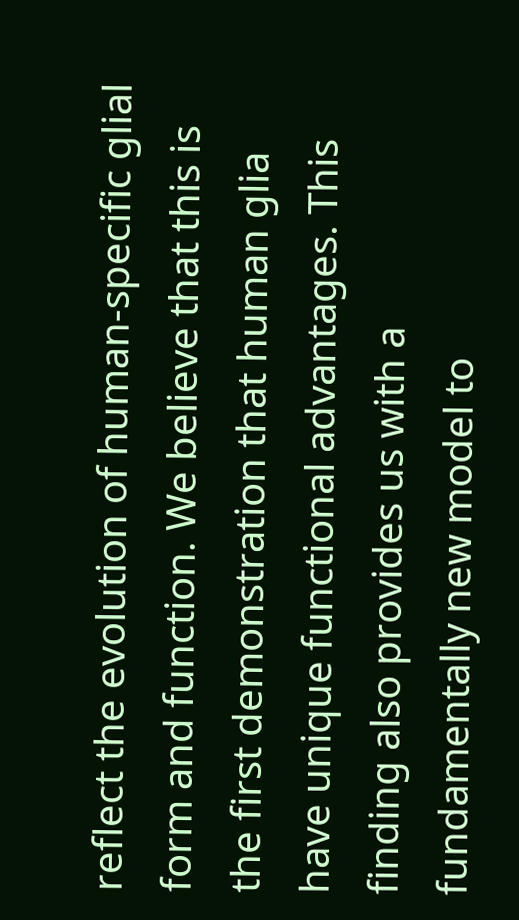reflect the evolution of human-specific glial form and function. We believe that this is the first demonstration that human glia have unique functional advantages. This finding also provides us with a fundamentally new model to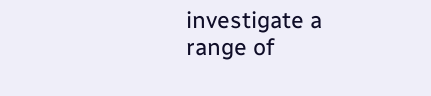investigate a range of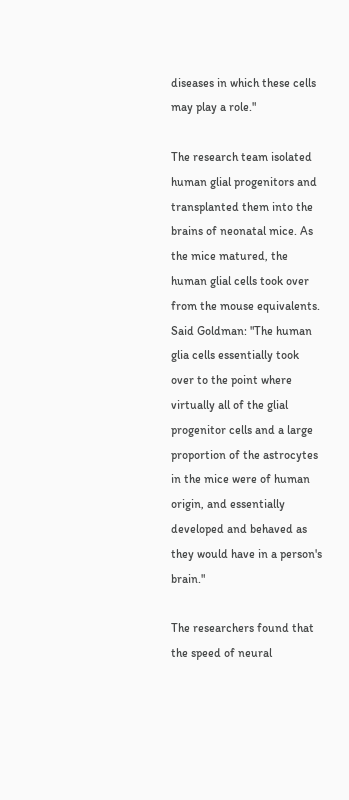diseases in which these cells may play a role."

The research team isolated human glial progenitors and transplanted them into the brains of neonatal mice. As the mice matured, the human glial cells took over from the mouse equivalents. Said Goldman: "The human glia cells essentially took over to the point where virtually all of the glial progenitor cells and a large proportion of the astrocytes in the mice were of human origin, and essentially developed and behaved as they would have in a person's brain."

The researchers found that the speed of neural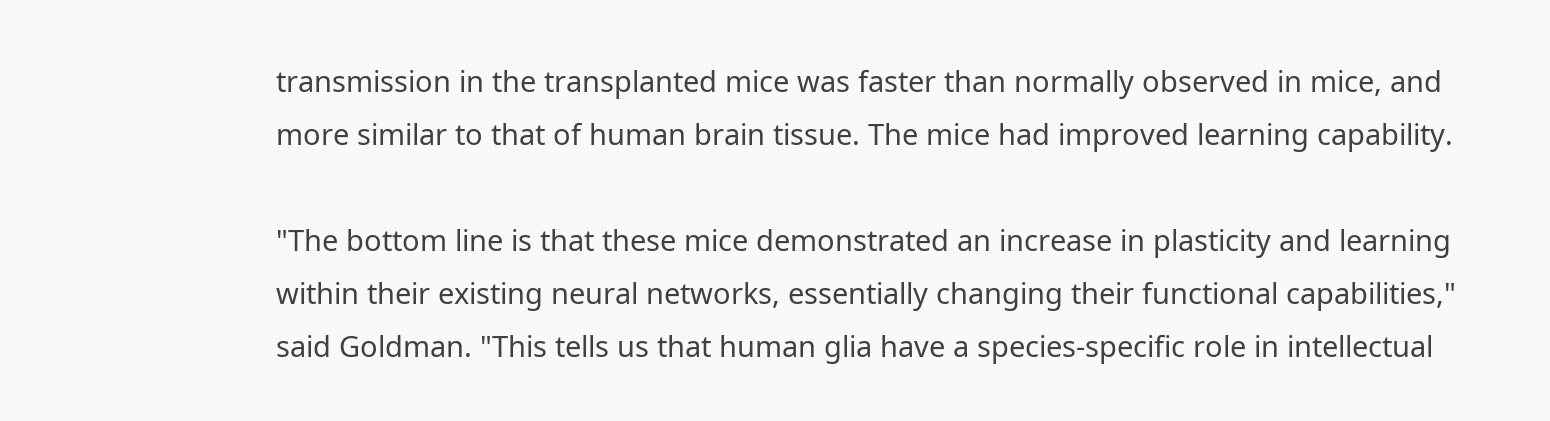transmission in the transplanted mice was faster than normally observed in mice, and more similar to that of human brain tissue. The mice had improved learning capability.

"The bottom line is that these mice demonstrated an increase in plasticity and learning within their existing neural networks, essentially changing their functional capabilities," said Goldman. "This tells us that human glia have a species-specific role in intellectual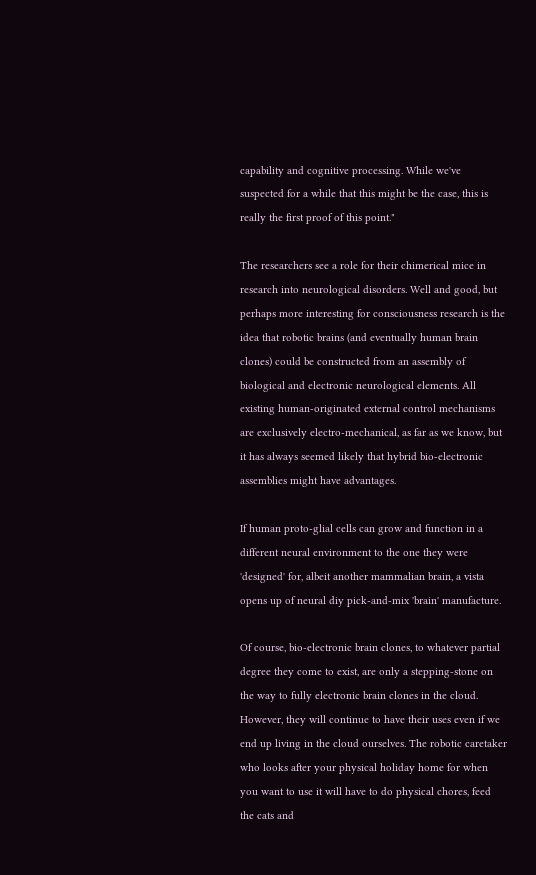capability and cognitive processing. While we've suspected for a while that this might be the case, this is really the first proof of this point."

The researchers see a role for their chimerical mice in research into neurological disorders. Well and good, but perhaps more interesting for consciousness research is the idea that robotic brains (and eventually human brain clones) could be constructed from an assembly of biological and electronic neurological elements. All existing human-originated external control mechanisms are exclusively electro-mechanical, as far as we know, but it has always seemed likely that hybrid bio-electronic assemblies might have advantages.

If human proto-glial cells can grow and function in a different neural environment to the one they were 'designed' for, albeit another mammalian brain, a vista opens up of neural diy pick-and-mix 'brain' manufacture.

Of course, bio-electronic brain clones, to whatever partial degree they come to exist, are only a stepping-stone on the way to fully electronic brain clones in the cloud. However, they will continue to have their uses even if we end up living in the cloud ourselves. The robotic caretaker who looks after your physical holiday home for when you want to use it will have to do physical chores, feed the cats and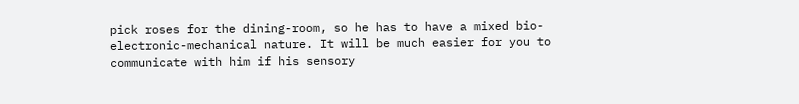pick roses for the dining-room, so he has to have a mixed bio-electronic-mechanical nature. It will be much easier for you to communicate with him if his sensory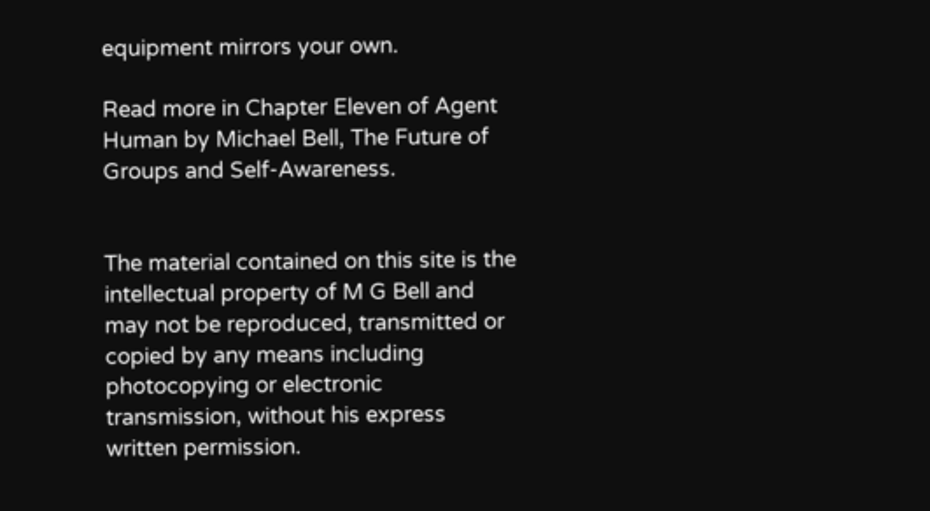equipment mirrors your own.

Read more in Chapter Eleven of Agent Human by Michael Bell, The Future of Groups and Self-Awareness.


The material contained on this site is the intellectual property of M G Bell and may not be reproduced, transmitted or copied by any means including photocopying or electronic transmission, without his express written permission.